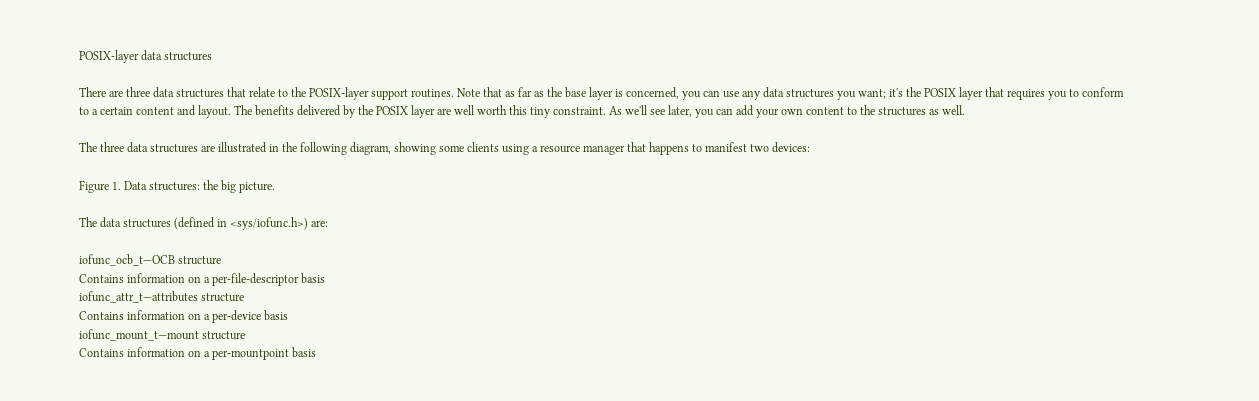POSIX-layer data structures

There are three data structures that relate to the POSIX-layer support routines. Note that as far as the base layer is concerned, you can use any data structures you want; it's the POSIX layer that requires you to conform to a certain content and layout. The benefits delivered by the POSIX layer are well worth this tiny constraint. As we'll see later, you can add your own content to the structures as well.

The three data structures are illustrated in the following diagram, showing some clients using a resource manager that happens to manifest two devices:

Figure 1. Data structures: the big picture.

The data structures (defined in <sys/iofunc.h>) are:

iofunc_ocb_t—OCB structure
Contains information on a per-file-descriptor basis
iofunc_attr_t—attributes structure
Contains information on a per-device basis
iofunc_mount_t—mount structure
Contains information on a per-mountpoint basis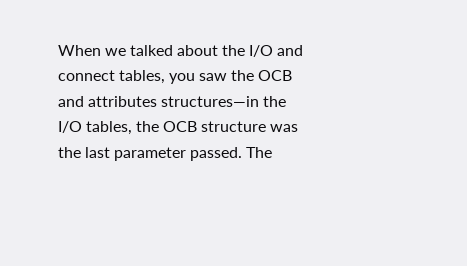When we talked about the I/O and connect tables, you saw the OCB and attributes structures—in the I/O tables, the OCB structure was the last parameter passed. The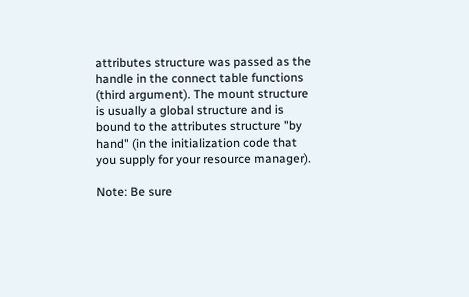attributes structure was passed as the handle in the connect table functions (third argument). The mount structure is usually a global structure and is bound to the attributes structure "by hand" (in the initialization code that you supply for your resource manager).

Note: Be sure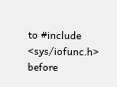to #include <sys/iofunc.h> before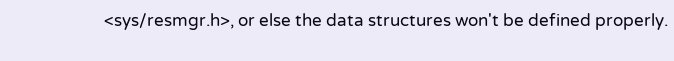<sys/resmgr.h>, or else the data structures won't be defined properly.